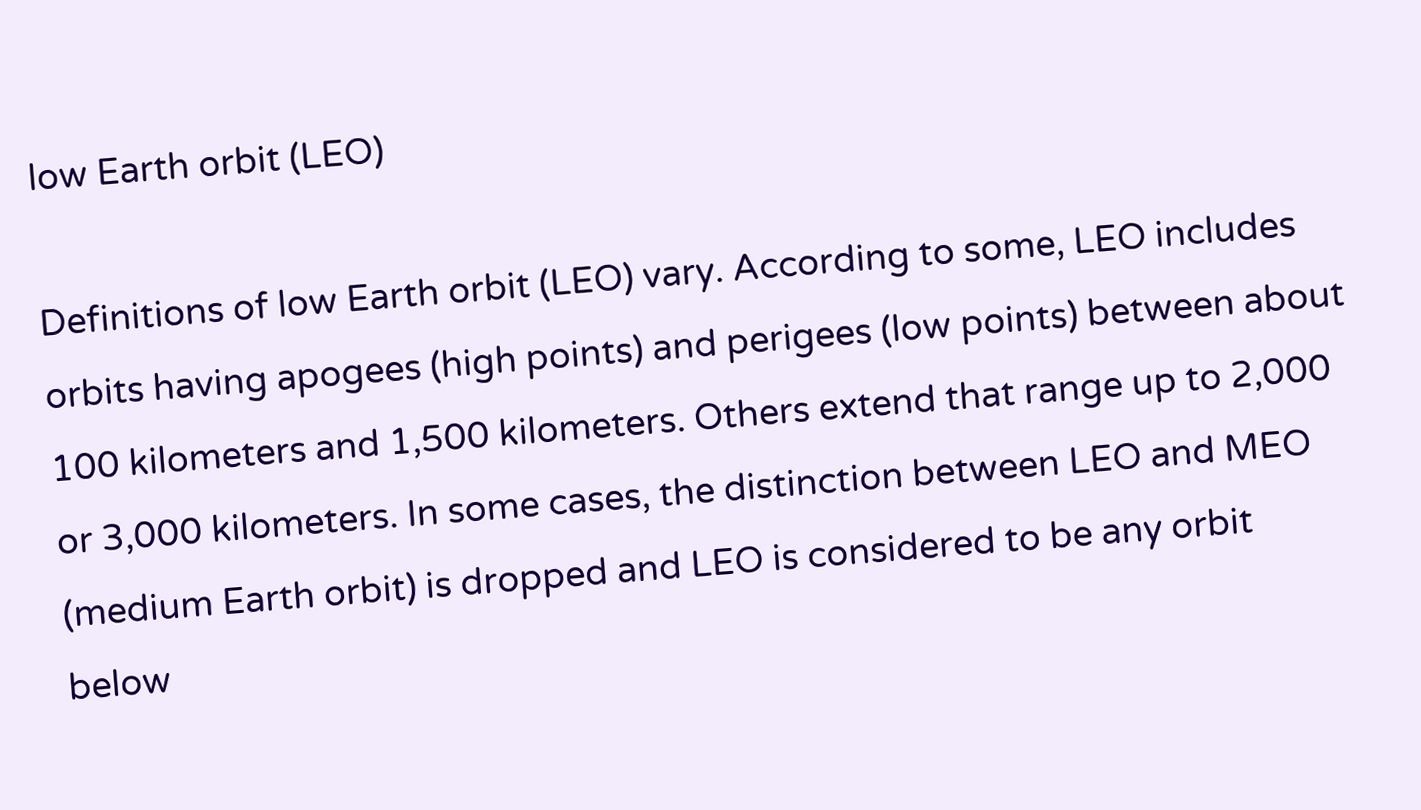low Earth orbit (LEO)

Definitions of low Earth orbit (LEO) vary. According to some, LEO includes orbits having apogees (high points) and perigees (low points) between about 100 kilometers and 1,500 kilometers. Others extend that range up to 2,000 or 3,000 kilometers. In some cases, the distinction between LEO and MEO (medium Earth orbit) is dropped and LEO is considered to be any orbit below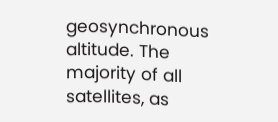geosynchronous altitude. The majority of all satellites, as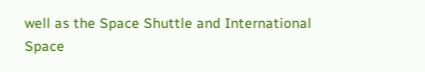well as the Space Shuttle and International Space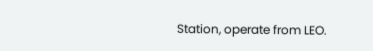Station, operate from LEO.